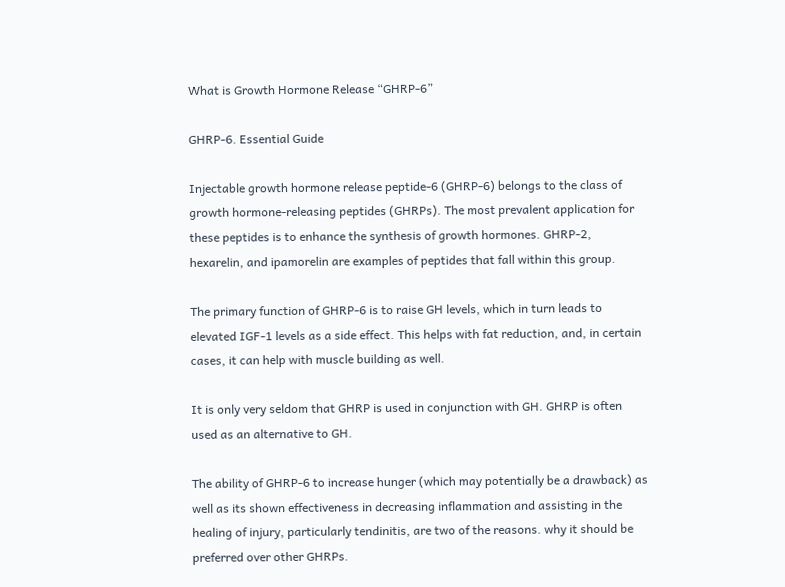What is Growth Hormone Release “GHRP-6”

GHRP-6. Essential Guide

Injectable growth hormone release peptide-6 (GHRP-6) belongs to the class of growth hormone-releasing peptides (GHRPs). The most prevalent application for these peptides is to enhance the synthesis of growth hormones. GHRP-2, hexarelin, and ipamorelin are examples of peptides that fall within this group.

The primary function of GHRP-6 is to raise GH levels, which in turn leads to elevated IGF-1 levels as a side effect. This helps with fat reduction, and, in certain cases, it can help with muscle building as well.

It is only very seldom that GHRP is used in conjunction with GH. GHRP is often used as an alternative to GH.

The ability of GHRP-6 to increase hunger (which may potentially be a drawback) as well as its shown effectiveness in decreasing inflammation and assisting in the healing of injury, particularly tendinitis, are two of the reasons. why it should be preferred over other GHRPs.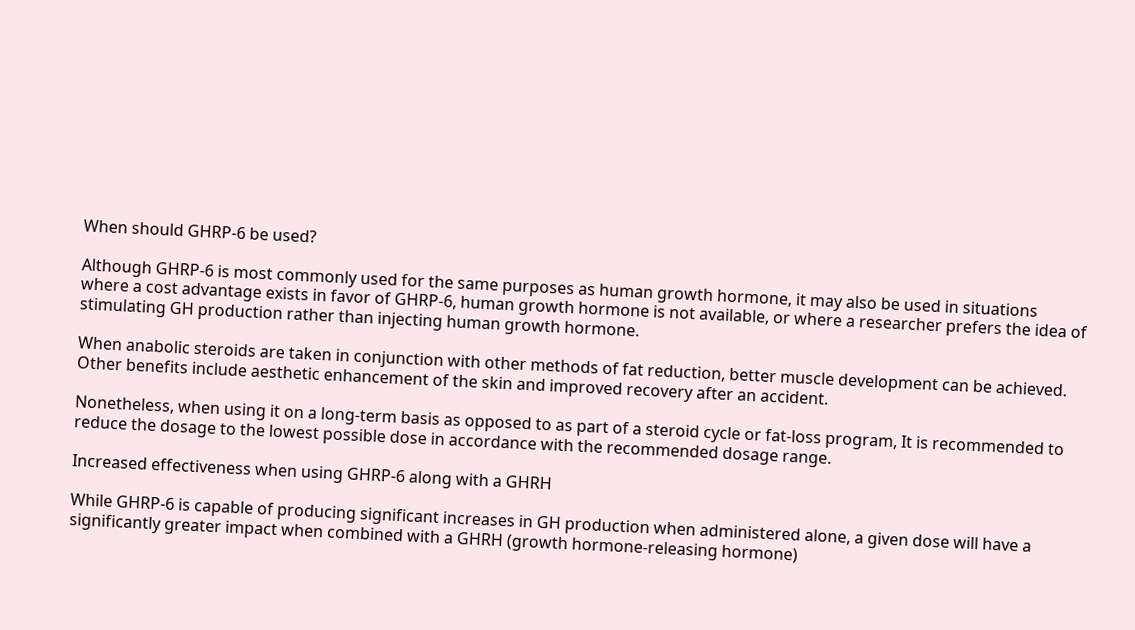When should GHRP-6 be used?

Although GHRP-6 is most commonly used for the same purposes as human growth hormone, it may also be used in situations where a cost advantage exists in favor of GHRP-6, human growth hormone is not available, or where a researcher prefers the idea of stimulating GH production rather than injecting human growth hormone.

When anabolic steroids are taken in conjunction with other methods of fat reduction, better muscle development can be achieved. Other benefits include aesthetic enhancement of the skin and improved recovery after an accident.

Nonetheless, when using it on a long-term basis as opposed to as part of a steroid cycle or fat-loss program, It is recommended to reduce the dosage to the lowest possible dose in accordance with the recommended dosage range.

Increased effectiveness when using GHRP-6 along with a GHRH

While GHRP-6 is capable of producing significant increases in GH production when administered alone, a given dose will have a significantly greater impact when combined with a GHRH (growth hormone-releasing hormone)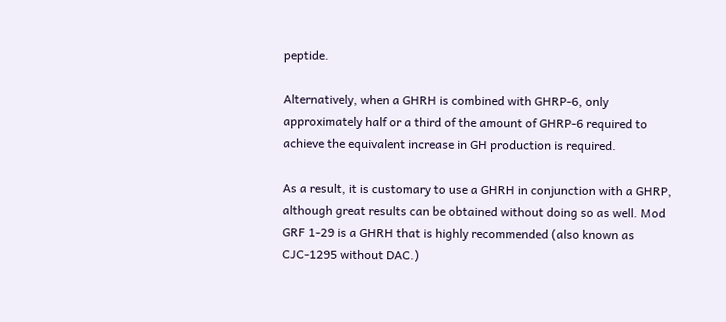peptide.

Alternatively, when a GHRH is combined with GHRP-6, only approximately half or a third of the amount of GHRP-6 required to achieve the equivalent increase in GH production is required.

As a result, it is customary to use a GHRH in conjunction with a GHRP, although great results can be obtained without doing so as well. Mod GRF 1-29 is a GHRH that is highly recommended (also known as CJC-1295 without DAC.)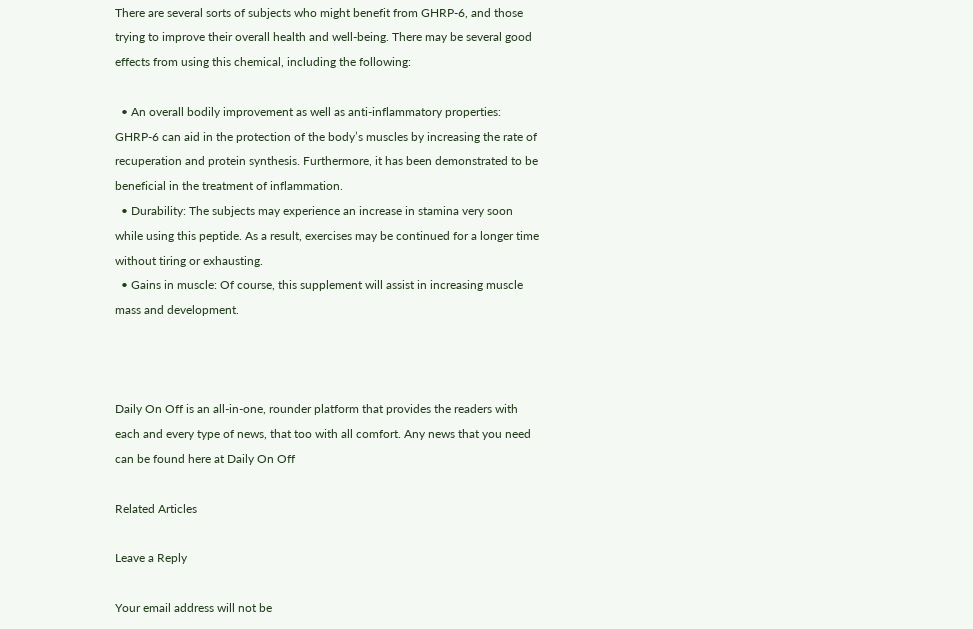There are several sorts of subjects who might benefit from GHRP-6, and those trying to improve their overall health and well-being. There may be several good effects from using this chemical, including the following:

  • An overall bodily improvement as well as anti-inflammatory properties: GHRP-6 can aid in the protection of the body’s muscles by increasing the rate of recuperation and protein synthesis. Furthermore, it has been demonstrated to be beneficial in the treatment of inflammation.
  • Durability: The subjects may experience an increase in stamina very soon while using this peptide. As a result, exercises may be continued for a longer time without tiring or exhausting.
  • Gains in muscle: Of course, this supplement will assist in increasing muscle mass and development.



Daily On Off is an all-in-one, rounder platform that provides the readers with each and every type of news, that too with all comfort. Any news that you need can be found here at Daily On Off

Related Articles

Leave a Reply

Your email address will not be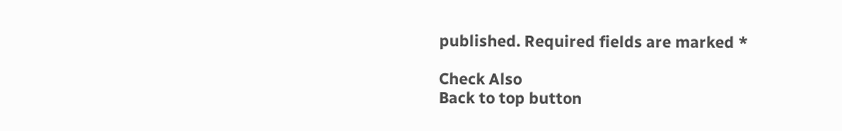published. Required fields are marked *

Check Also
Back to top button